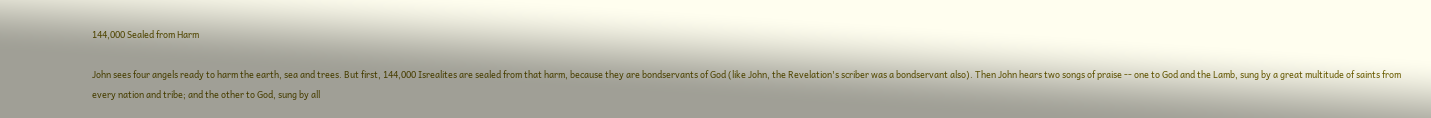144,000 Sealed from Harm

John sees four angels ready to harm the earth, sea and trees. But first, 144,000 Isrealites are sealed from that harm, because they are bondservants of God (like John, the Revelation's scriber was a bondservant also). Then John hears two songs of praise -- one to God and the Lamb, sung by a great multitude of saints from every nation and tribe; and the other to God, sung by all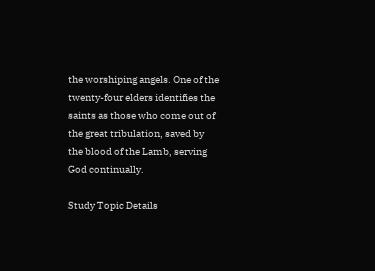the worshiping angels. One of the twenty-four elders identifies the saints as those who come out of the great tribulation, saved by the blood of the Lamb, serving God continually.

Study Topic Details